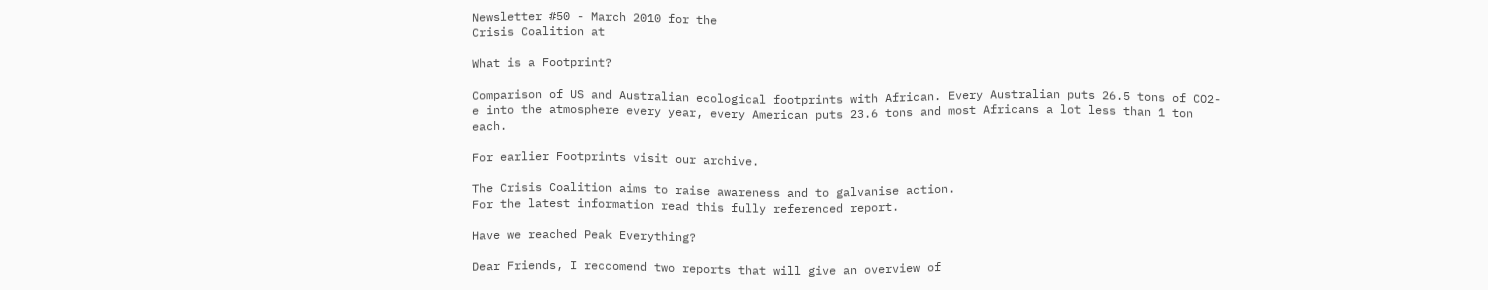Newsletter #50 - March 2010 for the
Crisis Coalition at

What is a Footprint?

Comparison of US and Australian ecological footprints with African. Every Australian puts 26.5 tons of CO2-e into the atmosphere every year, every American puts 23.6 tons and most Africans a lot less than 1 ton each.

For earlier Footprints visit our archive.

The Crisis Coalition aims to raise awareness and to galvanise action.
For the latest information read this fully referenced report.

Have we reached Peak Everything?

Dear Friends, I reccomend two reports that will give an overview of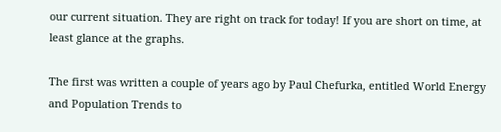our current situation. They are right on track for today! If you are short on time, at least glance at the graphs.

The first was written a couple of years ago by Paul Chefurka, entitled World Energy and Population Trends to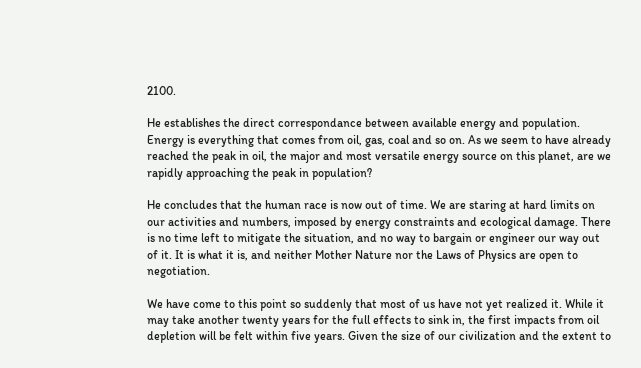2100.

He establishes the direct correspondance between available energy and population. Energy is everything that comes from oil, gas, coal and so on. As we seem to have already reached the peak in oil, the major and most versatile energy source on this planet, are we rapidly approaching the peak in population?

He concludes that the human race is now out of time. We are staring at hard limits on our activities and numbers, imposed by energy constraints and ecological damage. There is no time left to mitigate the situation, and no way to bargain or engineer our way out of it. It is what it is, and neither Mother Nature nor the Laws of Physics are open to negotiation.

We have come to this point so suddenly that most of us have not yet realized it. While it may take another twenty years for the full effects to sink in, the first impacts from oil depletion will be felt within five years. Given the size of our civilization and the extent to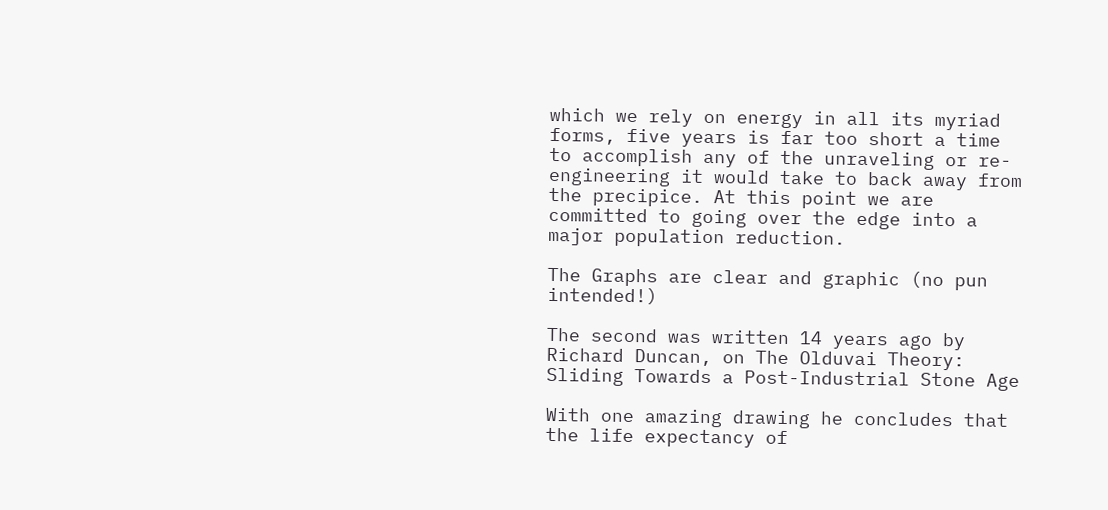which we rely on energy in all its myriad forms, five years is far too short a time to accomplish any of the unraveling or re-engineering it would take to back away from the precipice. At this point we are committed to going over the edge into a major population reduction.

The Graphs are clear and graphic (no pun intended!)

The second was written 14 years ago by Richard Duncan, on The Olduvai Theory: Sliding Towards a Post-Industrial Stone Age

With one amazing drawing he concludes that the life expectancy of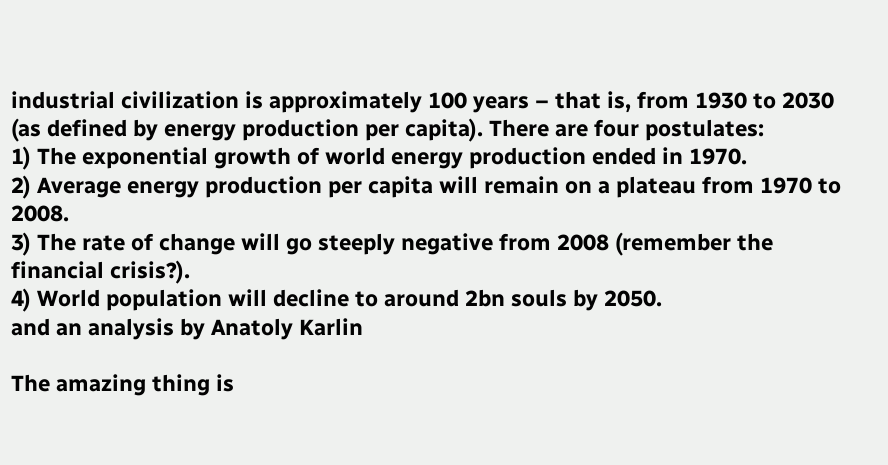industrial civilization is approximately 100 years – that is, from 1930 to 2030 (as defined by energy production per capita). There are four postulates:
1) The exponential growth of world energy production ended in 1970.
2) Average energy production per capita will remain on a plateau from 1970 to 2008.
3) The rate of change will go steeply negative from 2008 (remember the financial crisis?).
4) World population will decline to around 2bn souls by 2050.
and an analysis by Anatoly Karlin

The amazing thing is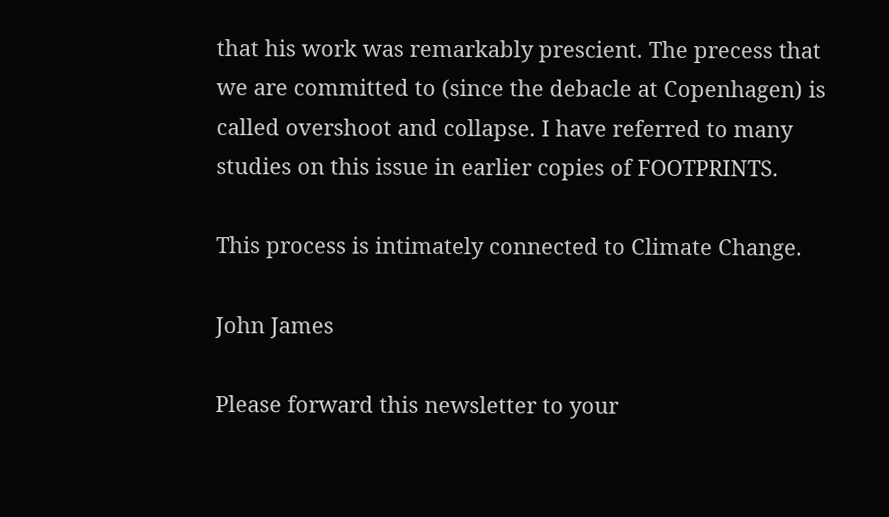that his work was remarkably prescient. The precess that we are committed to (since the debacle at Copenhagen) is called overshoot and collapse. I have referred to many studies on this issue in earlier copies of FOOTPRINTS.

This process is intimately connected to Climate Change.

John James

Please forward this newsletter to your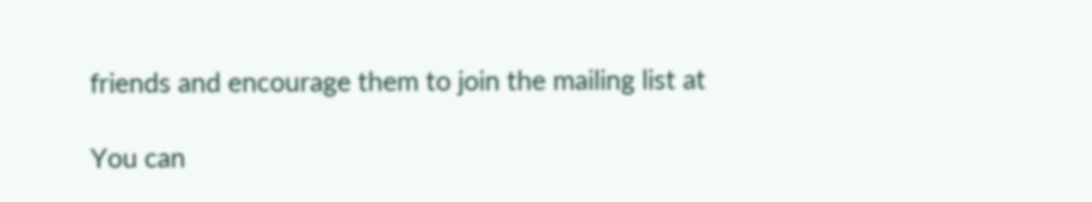friends and encourage them to join the mailing list at

You can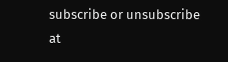subscribe or unsubscribe at